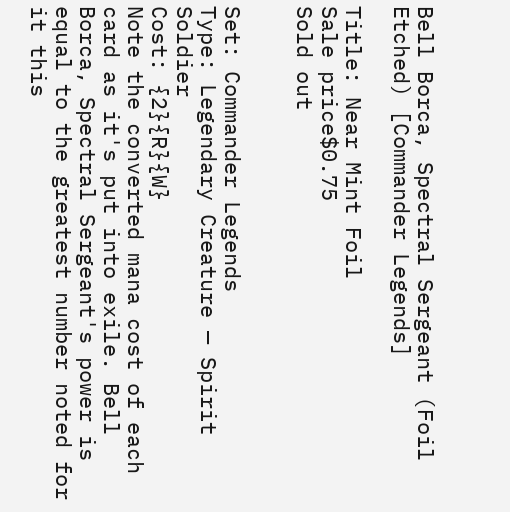Bell Borca, Spectral Sergeant (Foil Etched) [Commander Legends]

Title: Near Mint Foil
Sale price$0.75
Sold out


Set: Commander Legends
Type: Legendary Creature — Spirit Soldier
Cost: {2}{R}{W}
Note the converted mana cost of each card as it's put into exile. Bell Borca, Spectral Sergeant's power is equal to the greatest number noted for it this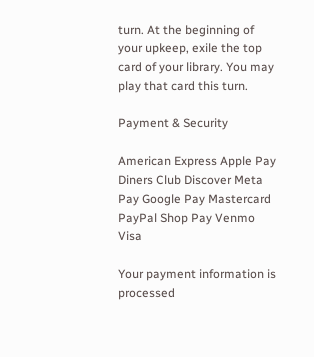turn. At the beginning of your upkeep, exile the top card of your library. You may play that card this turn.

Payment & Security

American Express Apple Pay Diners Club Discover Meta Pay Google Pay Mastercard PayPal Shop Pay Venmo Visa

Your payment information is processed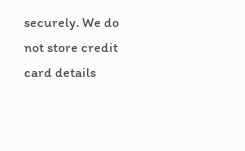securely. We do not store credit card details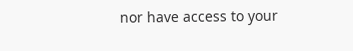nor have access to your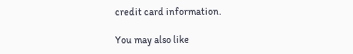credit card information.

You may also like